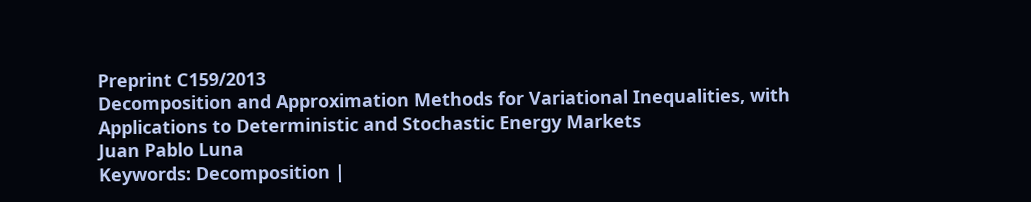Preprint C159/2013
Decomposition and Approximation Methods for Variational Inequalities, with Applications to Deterministic and Stochastic Energy Markets
Juan Pablo Luna
Keywords: Decomposition |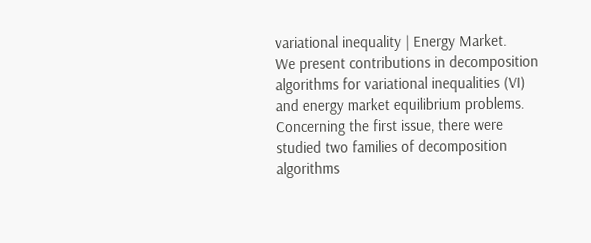variational inequality | Energy Market.
We present contributions in decomposition algorithms for variational inequalities (VI) and energy market equilibrium problems. Concerning the first issue, there were studied two families of decomposition algorithms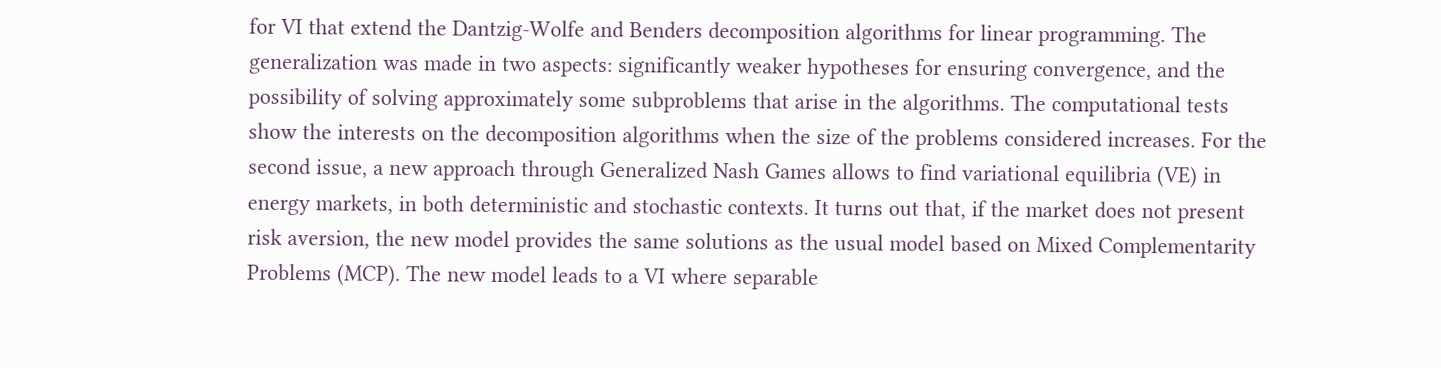for VI that extend the Dantzig-Wolfe and Benders decomposition algorithms for linear programming. The generalization was made in two aspects: significantly weaker hypotheses for ensuring convergence, and the possibility of solving approximately some subproblems that arise in the algorithms. The computational tests show the interests on the decomposition algorithms when the size of the problems considered increases. For the second issue, a new approach through Generalized Nash Games allows to find variational equilibria (VE) in energy markets, in both deterministic and stochastic contexts. It turns out that, if the market does not present risk aversion, the new model provides the same solutions as the usual model based on Mixed Complementarity Problems (MCP). The new model leads to a VI where separable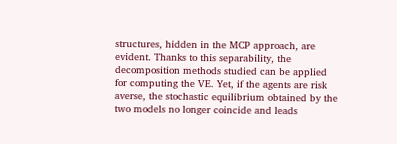structures, hidden in the MCP approach, are evident. Thanks to this separability, the decomposition methods studied can be applied for computing the VE. Yet, if the agents are risk averse, the stochastic equilibrium obtained by the two models no longer coincide and leads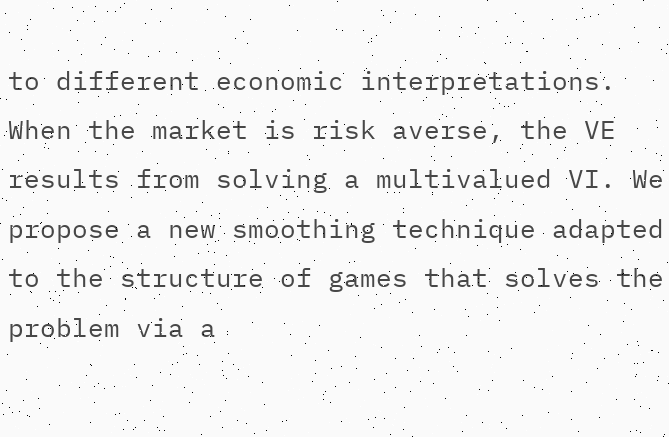to different economic interpretations. When the market is risk averse, the VE results from solving a multivalued VI. We propose a new smoothing technique adapted to the structure of games that solves the problem via a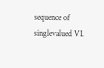sequence of singlevalued VI.